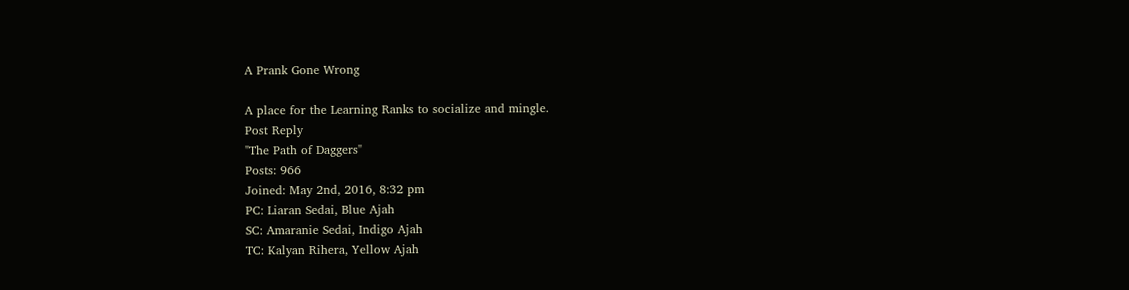A Prank Gone Wrong

A place for the Learning Ranks to socialize and mingle.
Post Reply
"The Path of Daggers"
Posts: 966
Joined: May 2nd, 2016, 8:32 pm
PC: Liaran Sedai, Blue Ajah
SC: Amaranie Sedai, Indigo Ajah
TC: Kalyan Rihera, Yellow Ajah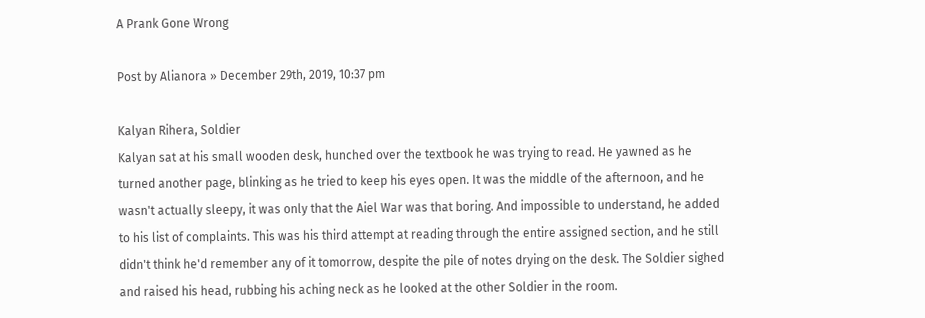A Prank Gone Wrong

Post by Alianora » December 29th, 2019, 10:37 pm

Kalyan Rihera, Soldier
Kalyan sat at his small wooden desk, hunched over the textbook he was trying to read. He yawned as he turned another page, blinking as he tried to keep his eyes open. It was the middle of the afternoon, and he wasn't actually sleepy, it was only that the Aiel War was that boring. And impossible to understand, he added to his list of complaints. This was his third attempt at reading through the entire assigned section, and he still didn't think he'd remember any of it tomorrow, despite the pile of notes drying on the desk. The Soldier sighed and raised his head, rubbing his aching neck as he looked at the other Soldier in the room.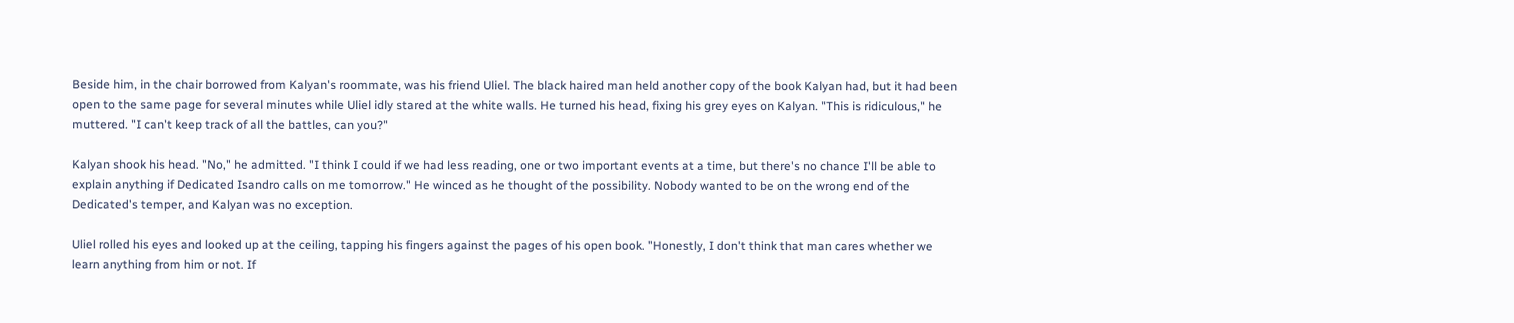Beside him, in the chair borrowed from Kalyan's roommate, was his friend Uliel. The black haired man held another copy of the book Kalyan had, but it had been open to the same page for several minutes while Uliel idly stared at the white walls. He turned his head, fixing his grey eyes on Kalyan. "This is ridiculous," he muttered. "I can't keep track of all the battles, can you?"

Kalyan shook his head. "No," he admitted. "I think I could if we had less reading, one or two important events at a time, but there's no chance I'll be able to explain anything if Dedicated Isandro calls on me tomorrow." He winced as he thought of the possibility. Nobody wanted to be on the wrong end of the Dedicated's temper, and Kalyan was no exception.

Uliel rolled his eyes and looked up at the ceiling, tapping his fingers against the pages of his open book. "Honestly, I don't think that man cares whether we learn anything from him or not. If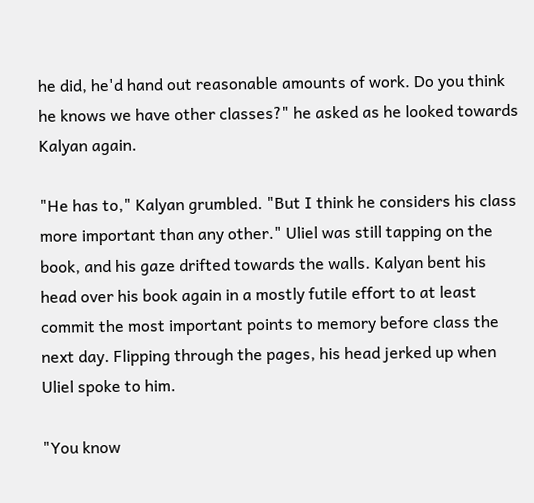he did, he'd hand out reasonable amounts of work. Do you think he knows we have other classes?" he asked as he looked towards Kalyan again.

"He has to," Kalyan grumbled. "But I think he considers his class more important than any other." Uliel was still tapping on the book, and his gaze drifted towards the walls. Kalyan bent his head over his book again in a mostly futile effort to at least commit the most important points to memory before class the next day. Flipping through the pages, his head jerked up when Uliel spoke to him.

"You know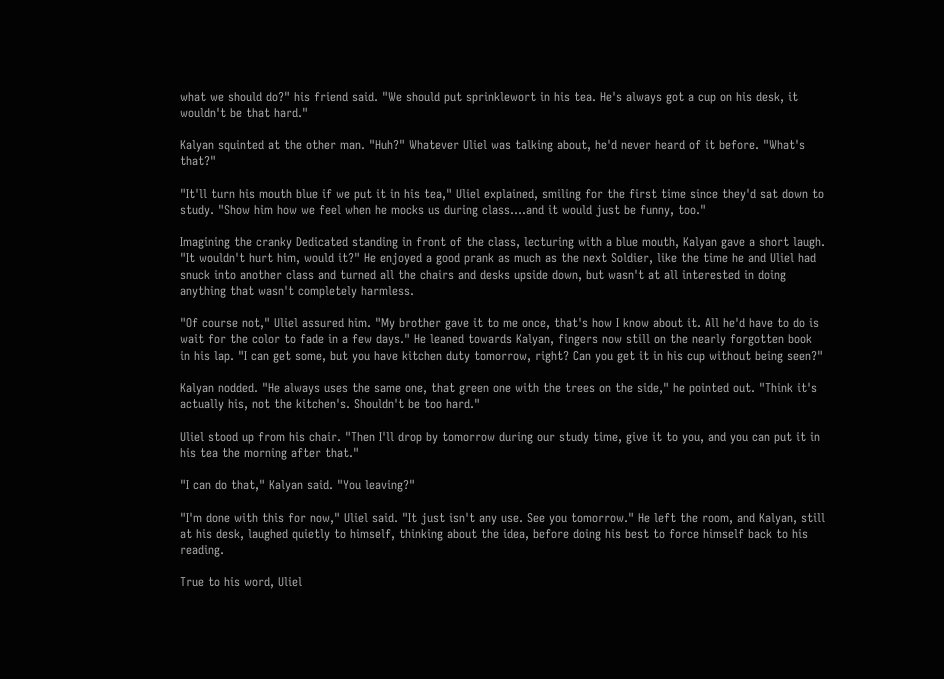what we should do?" his friend said. "We should put sprinklewort in his tea. He's always got a cup on his desk, it wouldn't be that hard."

Kalyan squinted at the other man. "Huh?" Whatever Uliel was talking about, he'd never heard of it before. "What's that?"

"It'll turn his mouth blue if we put it in his tea," Uliel explained, smiling for the first time since they'd sat down to study. "Show him how we feel when he mocks us during class....and it would just be funny, too."

Imagining the cranky Dedicated standing in front of the class, lecturing with a blue mouth, Kalyan gave a short laugh. "It wouldn't hurt him, would it?" He enjoyed a good prank as much as the next Soldier, like the time he and Uliel had snuck into another class and turned all the chairs and desks upside down, but wasn't at all interested in doing anything that wasn't completely harmless.

"Of course not," Uliel assured him. "My brother gave it to me once, that's how I know about it. All he'd have to do is wait for the color to fade in a few days." He leaned towards Kalyan, fingers now still on the nearly forgotten book in his lap. "I can get some, but you have kitchen duty tomorrow, right? Can you get it in his cup without being seen?"

Kalyan nodded. "He always uses the same one, that green one with the trees on the side," he pointed out. "Think it's actually his, not the kitchen's. Shouldn't be too hard."

Uliel stood up from his chair. "Then I'll drop by tomorrow during our study time, give it to you, and you can put it in his tea the morning after that."

"I can do that," Kalyan said. "You leaving?"

"I'm done with this for now," Uliel said. "It just isn't any use. See you tomorrow." He left the room, and Kalyan, still at his desk, laughed quietly to himself, thinking about the idea, before doing his best to force himself back to his reading.

True to his word, Uliel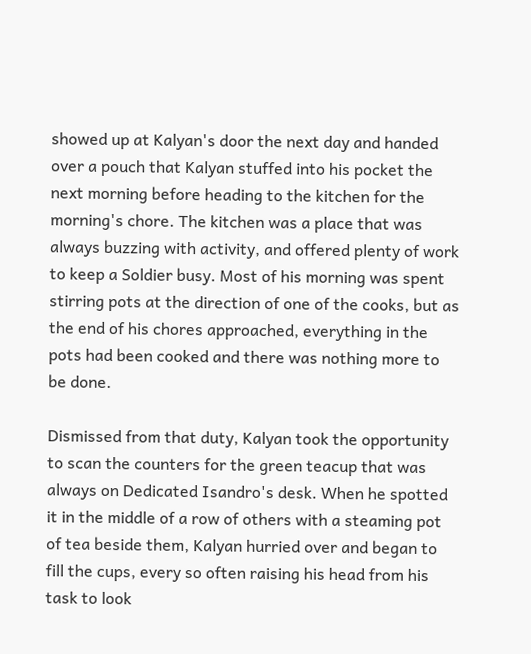showed up at Kalyan's door the next day and handed over a pouch that Kalyan stuffed into his pocket the next morning before heading to the kitchen for the morning's chore. The kitchen was a place that was always buzzing with activity, and offered plenty of work to keep a Soldier busy. Most of his morning was spent stirring pots at the direction of one of the cooks, but as the end of his chores approached, everything in the pots had been cooked and there was nothing more to be done.

Dismissed from that duty, Kalyan took the opportunity to scan the counters for the green teacup that was always on Dedicated Isandro's desk. When he spotted it in the middle of a row of others with a steaming pot of tea beside them, Kalyan hurried over and began to fill the cups, every so often raising his head from his task to look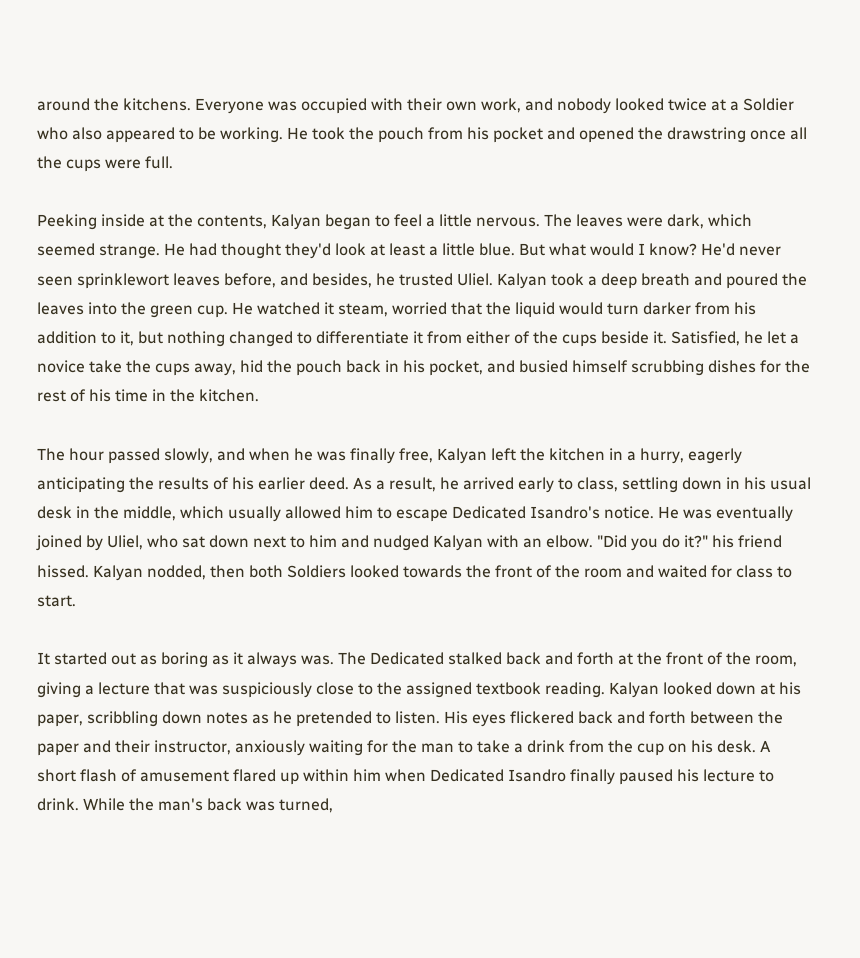around the kitchens. Everyone was occupied with their own work, and nobody looked twice at a Soldier who also appeared to be working. He took the pouch from his pocket and opened the drawstring once all the cups were full.

Peeking inside at the contents, Kalyan began to feel a little nervous. The leaves were dark, which seemed strange. He had thought they'd look at least a little blue. But what would I know? He'd never seen sprinklewort leaves before, and besides, he trusted Uliel. Kalyan took a deep breath and poured the leaves into the green cup. He watched it steam, worried that the liquid would turn darker from his addition to it, but nothing changed to differentiate it from either of the cups beside it. Satisfied, he let a novice take the cups away, hid the pouch back in his pocket, and busied himself scrubbing dishes for the rest of his time in the kitchen.

The hour passed slowly, and when he was finally free, Kalyan left the kitchen in a hurry, eagerly anticipating the results of his earlier deed. As a result, he arrived early to class, settling down in his usual desk in the middle, which usually allowed him to escape Dedicated Isandro's notice. He was eventually joined by Uliel, who sat down next to him and nudged Kalyan with an elbow. "Did you do it?" his friend hissed. Kalyan nodded, then both Soldiers looked towards the front of the room and waited for class to start.

It started out as boring as it always was. The Dedicated stalked back and forth at the front of the room, giving a lecture that was suspiciously close to the assigned textbook reading. Kalyan looked down at his paper, scribbling down notes as he pretended to listen. His eyes flickered back and forth between the paper and their instructor, anxiously waiting for the man to take a drink from the cup on his desk. A short flash of amusement flared up within him when Dedicated Isandro finally paused his lecture to drink. While the man's back was turned,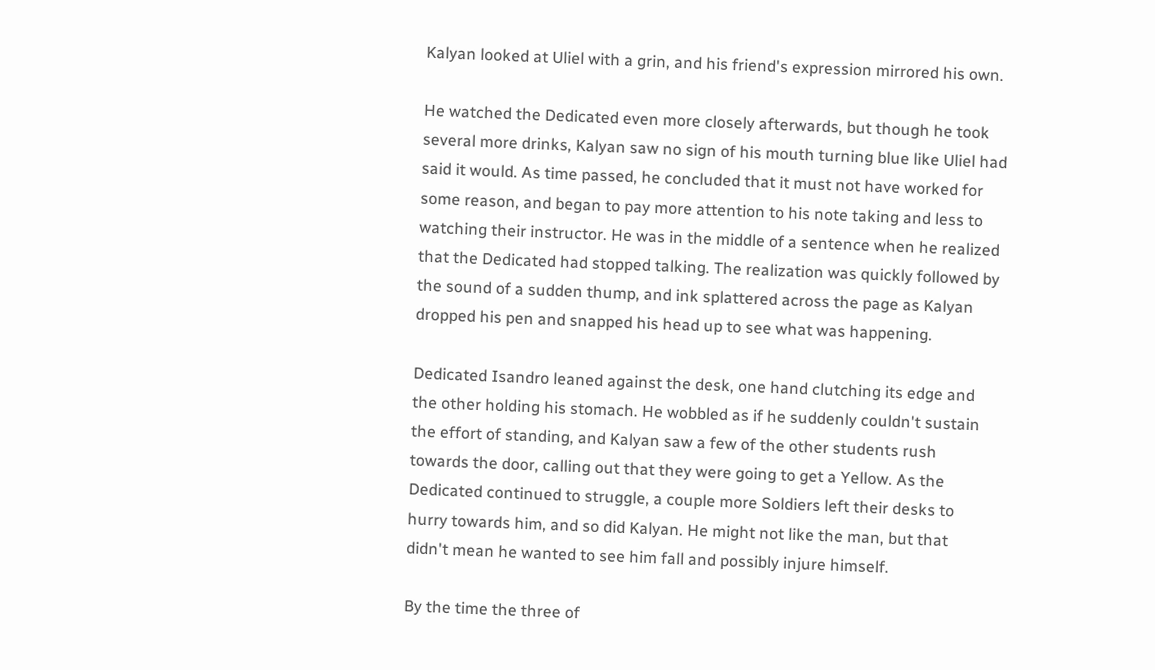Kalyan looked at Uliel with a grin, and his friend's expression mirrored his own.

He watched the Dedicated even more closely afterwards, but though he took several more drinks, Kalyan saw no sign of his mouth turning blue like Uliel had said it would. As time passed, he concluded that it must not have worked for some reason, and began to pay more attention to his note taking and less to watching their instructor. He was in the middle of a sentence when he realized that the Dedicated had stopped talking. The realization was quickly followed by the sound of a sudden thump, and ink splattered across the page as Kalyan dropped his pen and snapped his head up to see what was happening.

Dedicated Isandro leaned against the desk, one hand clutching its edge and the other holding his stomach. He wobbled as if he suddenly couldn't sustain the effort of standing, and Kalyan saw a few of the other students rush towards the door, calling out that they were going to get a Yellow. As the Dedicated continued to struggle, a couple more Soldiers left their desks to hurry towards him, and so did Kalyan. He might not like the man, but that didn't mean he wanted to see him fall and possibly injure himself.

By the time the three of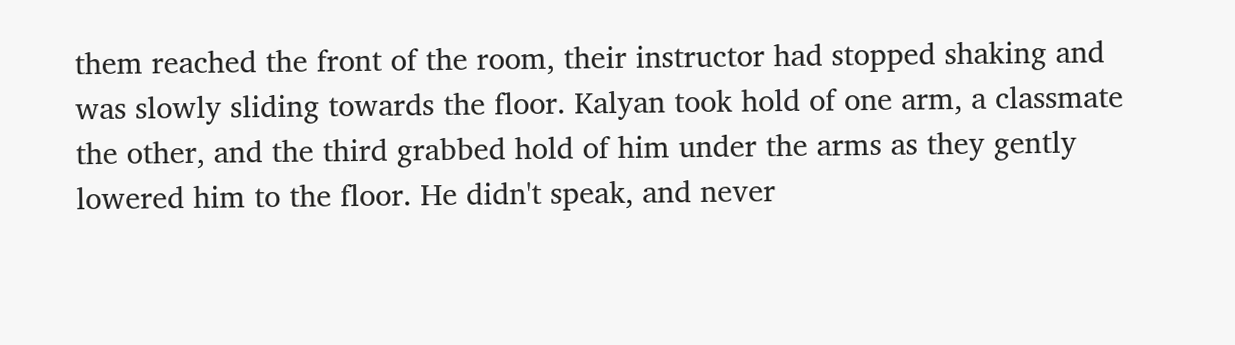them reached the front of the room, their instructor had stopped shaking and was slowly sliding towards the floor. Kalyan took hold of one arm, a classmate the other, and the third grabbed hold of him under the arms as they gently lowered him to the floor. He didn't speak, and never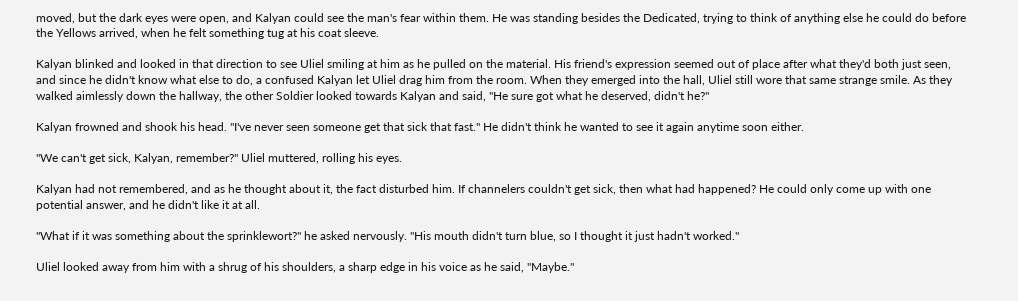moved, but the dark eyes were open, and Kalyan could see the man's fear within them. He was standing besides the Dedicated, trying to think of anything else he could do before the Yellows arrived, when he felt something tug at his coat sleeve.

Kalyan blinked and looked in that direction to see Uliel smiling at him as he pulled on the material. His friend's expression seemed out of place after what they'd both just seen, and since he didn't know what else to do, a confused Kalyan let Uliel drag him from the room. When they emerged into the hall, Uliel still wore that same strange smile. As they walked aimlessly down the hallway, the other Soldier looked towards Kalyan and said, "He sure got what he deserved, didn't he?"

Kalyan frowned and shook his head. "I've never seen someone get that sick that fast." He didn't think he wanted to see it again anytime soon either.

"We can't get sick, Kalyan, remember?" Uliel muttered, rolling his eyes.

Kalyan had not remembered, and as he thought about it, the fact disturbed him. If channelers couldn't get sick, then what had happened? He could only come up with one potential answer, and he didn't like it at all.

"What if it was something about the sprinklewort?" he asked nervously. "His mouth didn't turn blue, so I thought it just hadn't worked."

Uliel looked away from him with a shrug of his shoulders, a sharp edge in his voice as he said, "Maybe."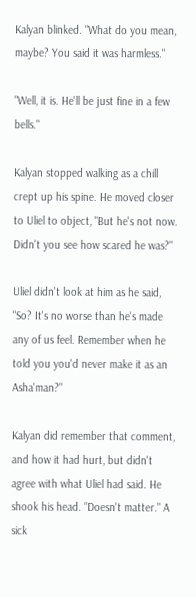Kalyan blinked. "What do you mean, maybe? You said it was harmless."

"Well, it is. He'll be just fine in a few bells."

Kalyan stopped walking as a chill crept up his spine. He moved closer to Uliel to object, "But he's not now. Didn't you see how scared he was?"

Uliel didn't look at him as he said, "So? It's no worse than he's made any of us feel. Remember when he told you you'd never make it as an Asha'man?"

Kalyan did remember that comment, and how it had hurt, but didn't agree with what Uliel had said. He shook his head. "Doesn't matter." A sick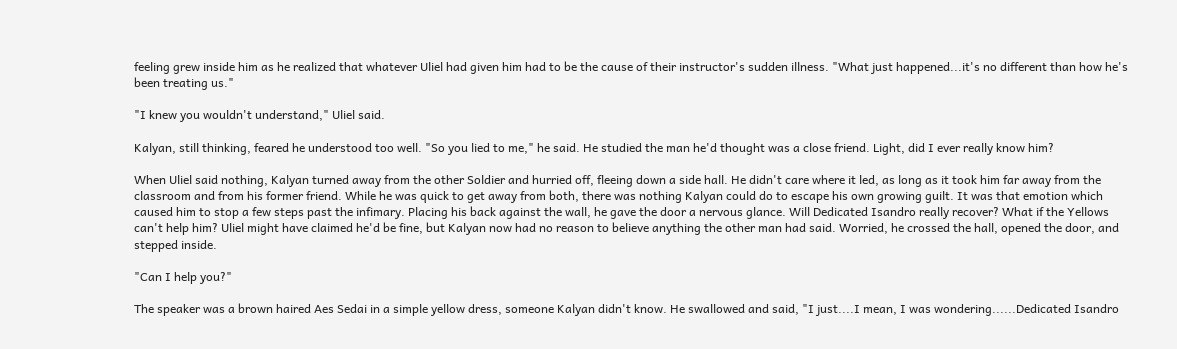feeling grew inside him as he realized that whatever Uliel had given him had to be the cause of their instructor's sudden illness. "What just happened...it's no different than how he's been treating us."

"I knew you wouldn't understand," Uliel said.

Kalyan, still thinking, feared he understood too well. "So you lied to me," he said. He studied the man he'd thought was a close friend. Light, did I ever really know him?

When Uliel said nothing, Kalyan turned away from the other Soldier and hurried off, fleeing down a side hall. He didn't care where it led, as long as it took him far away from the classroom and from his former friend. While he was quick to get away from both, there was nothing Kalyan could do to escape his own growing guilt. It was that emotion which caused him to stop a few steps past the infimary. Placing his back against the wall, he gave the door a nervous glance. Will Dedicated Isandro really recover? What if the Yellows can't help him? Uliel might have claimed he'd be fine, but Kalyan now had no reason to believe anything the other man had said. Worried, he crossed the hall, opened the door, and stepped inside.

"Can I help you?"

The speaker was a brown haired Aes Sedai in a simple yellow dress, someone Kalyan didn't know. He swallowed and said, "I just....I mean, I was wondering......Dedicated Isandro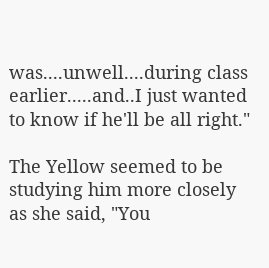was....unwell....during class earlier.....and..I just wanted to know if he'll be all right."

The Yellow seemed to be studying him more closely as she said, "You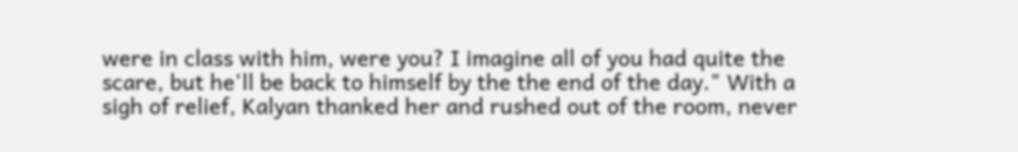were in class with him, were you? I imagine all of you had quite the scare, but he'll be back to himself by the the end of the day." With a sigh of relief, Kalyan thanked her and rushed out of the room, never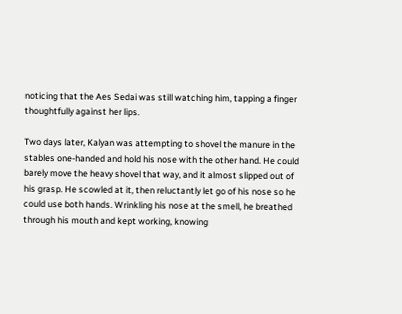noticing that the Aes Sedai was still watching him, tapping a finger thoughtfully against her lips.

Two days later, Kalyan was attempting to shovel the manure in the stables one-handed and hold his nose with the other hand. He could barely move the heavy shovel that way, and it almost slipped out of his grasp. He scowled at it, then reluctantly let go of his nose so he could use both hands. Wrinkling his nose at the smell, he breathed through his mouth and kept working, knowing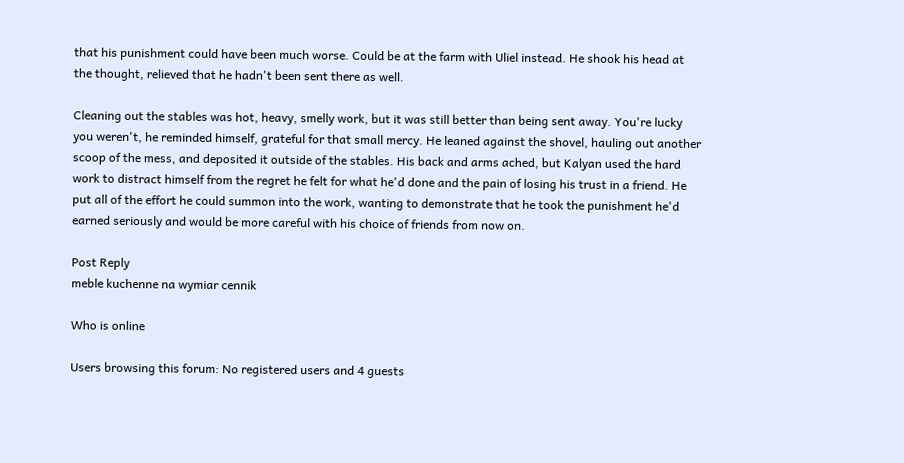that his punishment could have been much worse. Could be at the farm with Uliel instead. He shook his head at the thought, relieved that he hadn't been sent there as well.

Cleaning out the stables was hot, heavy, smelly work, but it was still better than being sent away. You're lucky you weren't, he reminded himself, grateful for that small mercy. He leaned against the shovel, hauling out another scoop of the mess, and deposited it outside of the stables. His back and arms ached, but Kalyan used the hard work to distract himself from the regret he felt for what he'd done and the pain of losing his trust in a friend. He put all of the effort he could summon into the work, wanting to demonstrate that he took the punishment he'd earned seriously and would be more careful with his choice of friends from now on.

Post Reply
meble kuchenne na wymiar cennik

Who is online

Users browsing this forum: No registered users and 4 guests